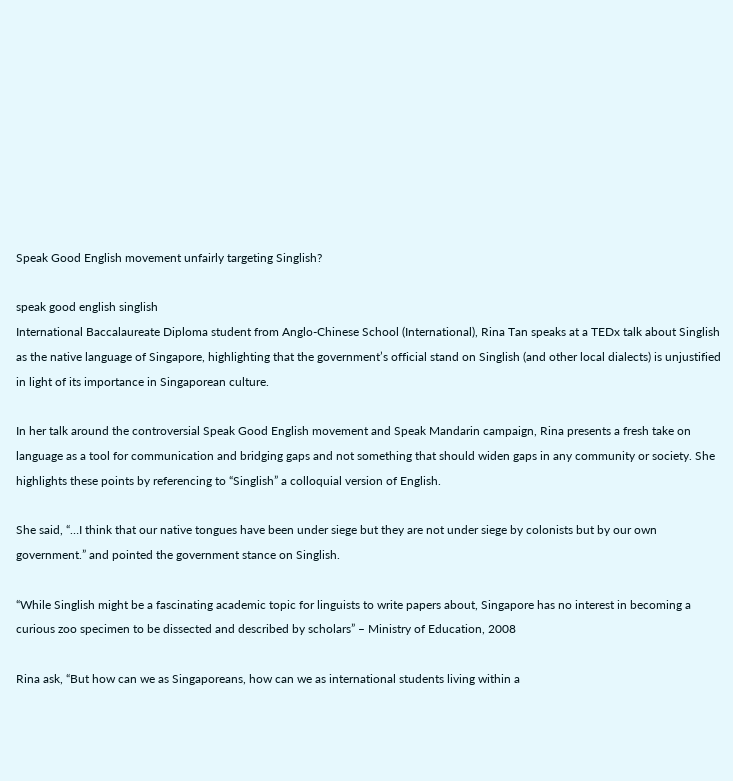Speak Good English movement unfairly targeting Singlish?

speak good english singlish
International Baccalaureate Diploma student from Anglo-Chinese School (International), Rina Tan speaks at a TEDx talk about Singlish as the native language of Singapore, highlighting that the government’s official stand on Singlish (and other local dialects) is unjustified in light of its importance in Singaporean culture.

In her talk around the controversial Speak Good English movement and Speak Mandarin campaign, Rina presents a fresh take on language as a tool for communication and bridging gaps and not something that should widen gaps in any community or society. She highlights these points by referencing to “Singlish” a colloquial version of English.

She said, “…I think that our native tongues have been under siege but they are not under siege by colonists but by our own government.” and pointed the government stance on Singlish.

“While Singlish might be a fascinating academic topic for linguists to write papers about, Singapore has no interest in becoming a curious zoo specimen to be dissected and described by scholars” – Ministry of Education, 2008

Rina ask, “But how can we as Singaporeans, how can we as international students living within a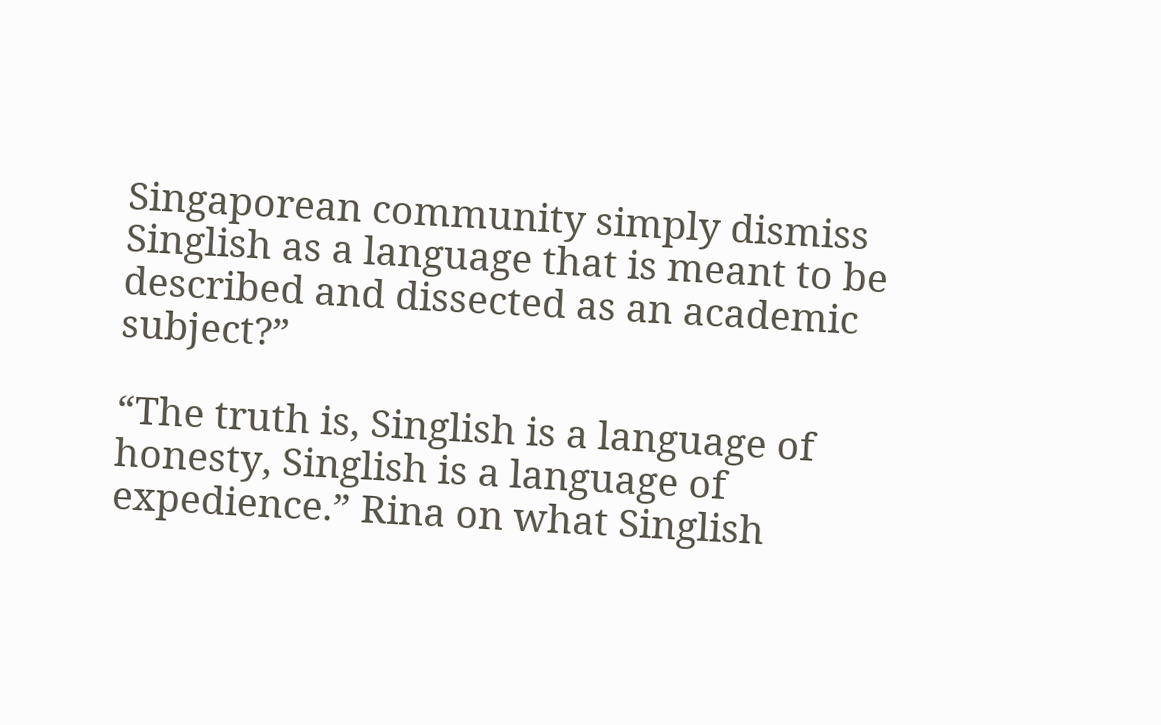Singaporean community simply dismiss Singlish as a language that is meant to be described and dissected as an academic subject?”

“The truth is, Singlish is a language of honesty, Singlish is a language of expedience.” Rina on what Singlish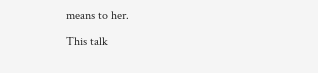means to her.

This talk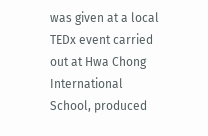was given at a local TEDx event carried out at Hwa Chong International School, produced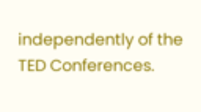independently of the TED Conferences.